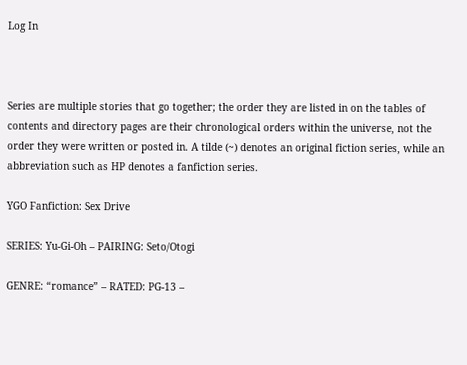Log In



Series are multiple stories that go together; the order they are listed in on the tables of contents and directory pages are their chronological orders within the universe, not the order they were written or posted in. A tilde (~) denotes an original fiction series, while an abbreviation such as HP denotes a fanfiction series.

YGO Fanfiction: Sex Drive

SERIES: Yu-Gi-Oh – PAIRING: Seto/Otogi

GENRE: “romance” – RATED: PG-13 –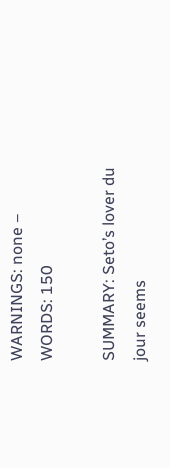WARNINGS: none – WORDS: 150

SUMMARY: Seto’s lover du jour seems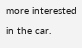more interested in the car.